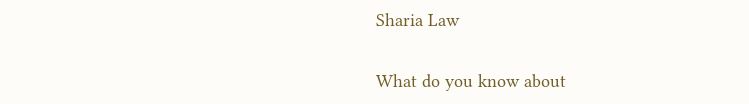Sharia Law

What do you know about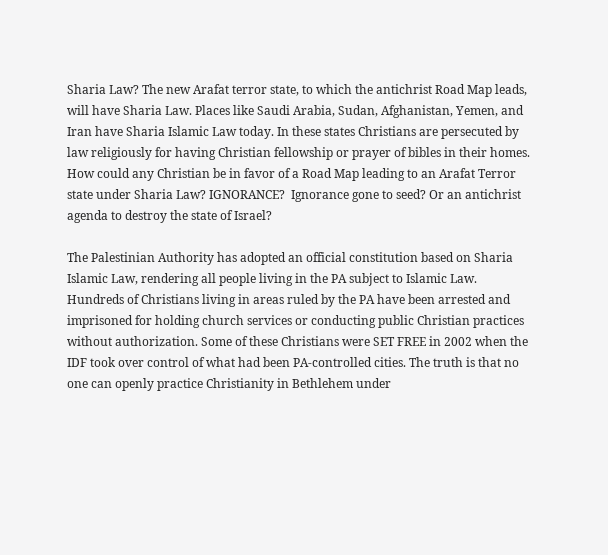Sharia Law? The new Arafat terror state, to which the antichrist Road Map leads, will have Sharia Law. Places like Saudi Arabia, Sudan, Afghanistan, Yemen, and Iran have Sharia Islamic Law today. In these states Christians are persecuted by law religiously for having Christian fellowship or prayer of bibles in their homes. How could any Christian be in favor of a Road Map leading to an Arafat Terror state under Sharia Law? IGNORANCE?  Ignorance gone to seed? Or an antichrist agenda to destroy the state of Israel?

The Palestinian Authority has adopted an official constitution based on Sharia Islamic Law, rendering all people living in the PA subject to Islamic Law. Hundreds of Christians living in areas ruled by the PA have been arrested and imprisoned for holding church services or conducting public Christian practices without authorization. Some of these Christians were SET FREE in 2002 when the IDF took over control of what had been PA-controlled cities. The truth is that no one can openly practice Christianity in Bethlehem under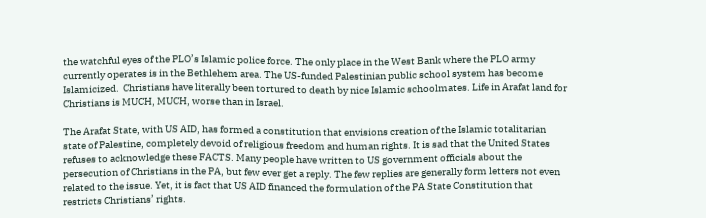the watchful eyes of the PLO’s Islamic police force. The only place in the West Bank where the PLO army currently operates is in the Bethlehem area. The US-funded Palestinian public school system has become Islamicized.  Christians have literally been tortured to death by nice Islamic schoolmates. Life in Arafat land for Christians is MUCH, MUCH, worse than in Israel.

The Arafat State, with US AID, has formed a constitution that envisions creation of the Islamic totalitarian state of Palestine, completely devoid of religious freedom and human rights. It is sad that the United States refuses to acknowledge these FACTS. Many people have written to US government officials about the persecution of Christians in the PA, but few ever get a reply. The few replies are generally form letters not even related to the issue. Yet, it is fact that US AID financed the formulation of the PA State Constitution that restricts Christians’ rights.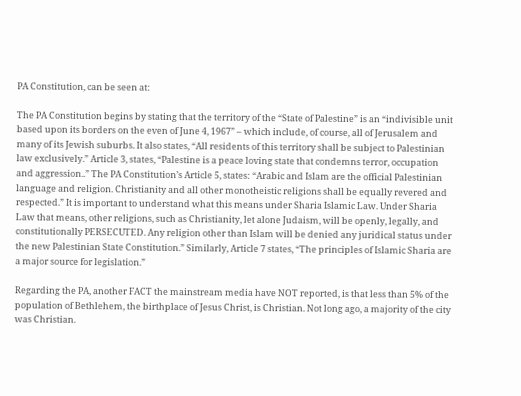PA Constitution, can be seen at:

The PA Constitution begins by stating that the territory of the “State of Palestine” is an “indivisible unit based upon its borders on the even of June 4, 1967” – which include, of course, all of Jerusalem and many of its Jewish suburbs. It also states, “All residents of this territory shall be subject to Palestinian law exclusively.” Article 3, states, “Palestine is a peace loving state that condemns terror, occupation and aggression..” The PA Constitution’s Article 5, states: “Arabic and Islam are the official Palestinian language and religion. Christianity and all other monotheistic religions shall be equally revered and respected.” It is important to understand what this means under Sharia Islamic Law. Under Sharia Law that means, other religions, such as Christianity, let alone Judaism, will be openly, legally, and constitutionally PERSECUTED. Any religion other than Islam will be denied any juridical status under the new Palestinian State Constitution.” Similarly, Article 7 states, “The principles of Islamic Sharia are a major source for legislation.”

Regarding the PA, another FACT the mainstream media have NOT reported, is that less than 5% of the population of Bethlehem, the birthplace of Jesus Christ, is Christian. Not long ago, a majority of the city was Christian.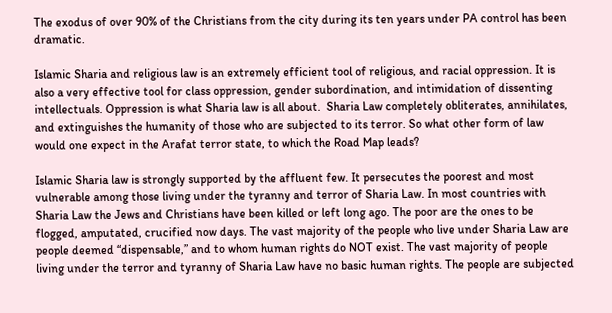The exodus of over 90% of the Christians from the city during its ten years under PA control has been dramatic.

Islamic Sharia and religious law is an extremely efficient tool of religious, and racial oppression. It is also a very effective tool for class oppression, gender subordination, and intimidation of dissenting intellectuals. Oppression is what Sharia law is all about.  Sharia Law completely obliterates, annihilates, and extinguishes the humanity of those who are subjected to its terror. So what other form of law would one expect in the Arafat terror state, to which the Road Map leads?

Islamic Sharia law is strongly supported by the affluent few. It persecutes the poorest and most vulnerable among those living under the tyranny and terror of Sharia Law. In most countries with Sharia Law the Jews and Christians have been killed or left long ago. The poor are the ones to be flogged, amputated, crucified now days. The vast majority of the people who live under Sharia Law are people deemed “dispensable,” and to whom human rights do NOT exist. The vast majority of people living under the terror and tyranny of Sharia Law have no basic human rights. The people are subjected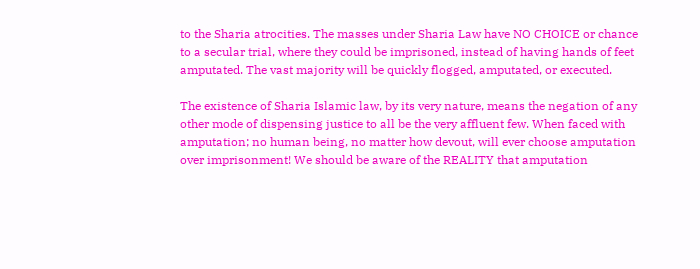to the Sharia atrocities. The masses under Sharia Law have NO CHOICE or chance to a secular trial, where they could be imprisoned, instead of having hands of feet amputated. The vast majority will be quickly flogged, amputated, or executed.

The existence of Sharia Islamic law, by its very nature, means the negation of any other mode of dispensing justice to all be the very affluent few. When faced with amputation; no human being, no matter how devout, will ever choose amputation over imprisonment! We should be aware of the REALITY that amputation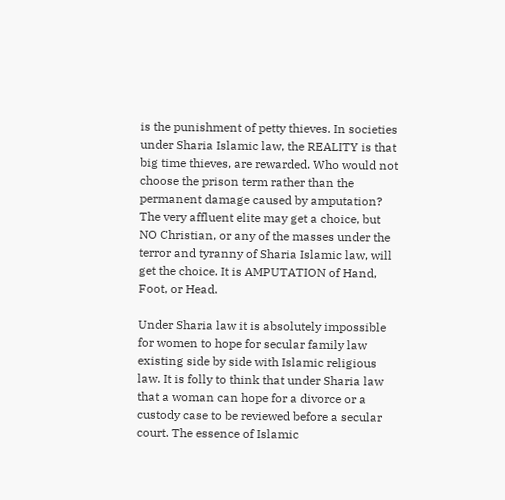is the punishment of petty thieves. In societies under Sharia Islamic law, the REALITY is that big time thieves, are rewarded. Who would not choose the prison term rather than the permanent damage caused by amputation? The very affluent elite may get a choice, but NO Christian, or any of the masses under the terror and tyranny of Sharia Islamic law, will get the choice. It is AMPUTATION of Hand, Foot, or Head.

Under Sharia law it is absolutely impossible for women to hope for secular family law existing side by side with Islamic religious law. It is folly to think that under Sharia law that a woman can hope for a divorce or a custody case to be reviewed before a secular court. The essence of Islamic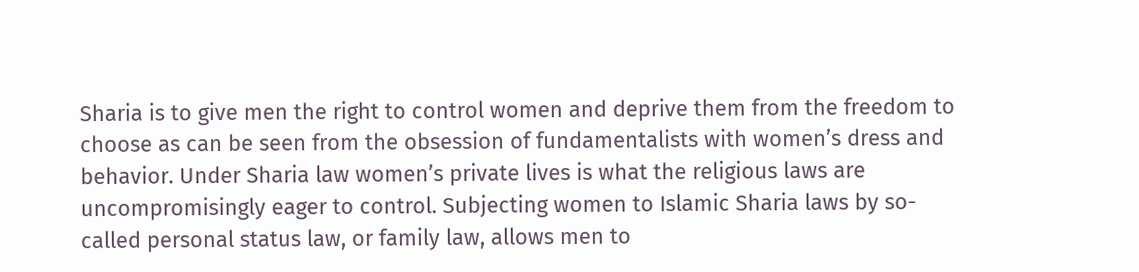Sharia is to give men the right to control women and deprive them from the freedom to choose as can be seen from the obsession of fundamentalists with women’s dress and behavior. Under Sharia law women’s private lives is what the religious laws are uncompromisingly eager to control. Subjecting women to Islamic Sharia laws by so-called personal status law, or family law, allows men to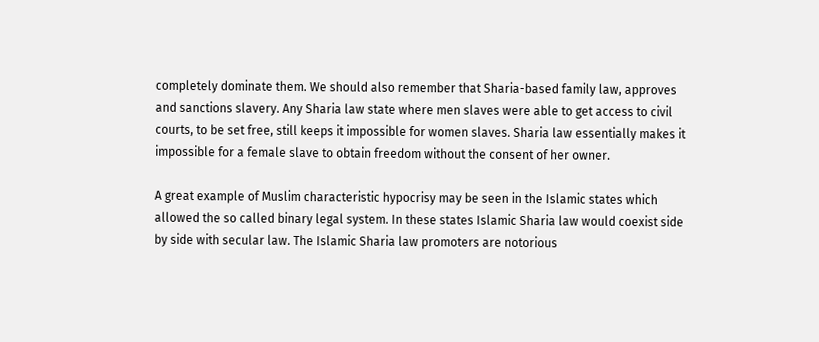completely dominate them. We should also remember that Sharia-based family law, approves and sanctions slavery. Any Sharia law state where men slaves were able to get access to civil courts, to be set free, still keeps it impossible for women slaves. Sharia law essentially makes it impossible for a female slave to obtain freedom without the consent of her owner.

A great example of Muslim characteristic hypocrisy may be seen in the Islamic states which allowed the so called binary legal system. In these states Islamic Sharia law would coexist side by side with secular law. The Islamic Sharia law promoters are notorious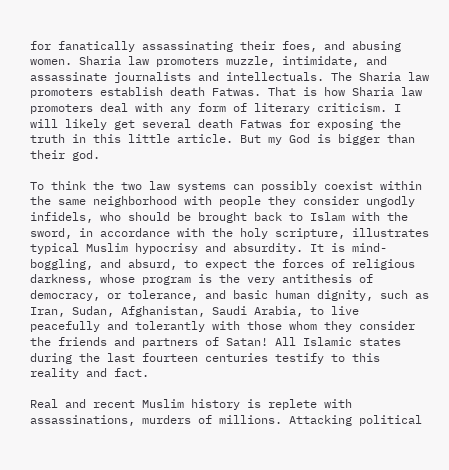for fanatically assassinating their foes, and abusing women. Sharia law promoters muzzle, intimidate, and assassinate journalists and intellectuals. The Sharia law promoters establish death Fatwas. That is how Sharia law promoters deal with any form of literary criticism. I will likely get several death Fatwas for exposing the truth in this little article. But my God is bigger than their god.

To think the two law systems can possibly coexist within the same neighborhood with people they consider ungodly infidels, who should be brought back to Islam with the sword, in accordance with the holy scripture, illustrates typical Muslim hypocrisy and absurdity. It is mind-boggling, and absurd, to expect the forces of religious darkness, whose program is the very antithesis of democracy, or tolerance, and basic human dignity, such as Iran, Sudan, Afghanistan, Saudi Arabia, to live peacefully and tolerantly with those whom they consider the friends and partners of Satan! All Islamic states during the last fourteen centuries testify to this reality and fact.

Real and recent Muslim history is replete with assassinations, murders of millions. Attacking political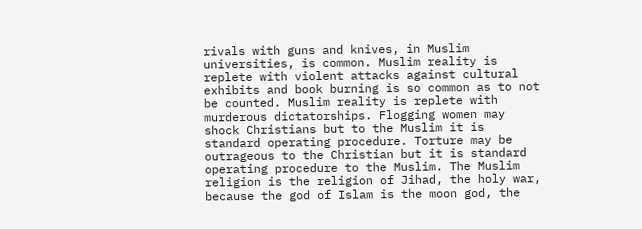rivals with guns and knives, in Muslim universities, is common. Muslim reality is replete with violent attacks against cultural exhibits and book burning is so common as to not be counted. Muslim reality is replete with murderous dictatorships. Flogging women may shock Christians but to the Muslim it is standard operating procedure. Torture may be outrageous to the Christian but it is standard operating procedure to the Muslim. The Muslim religion is the religion of Jihad, the holy war, because the god of Islam is the moon god, the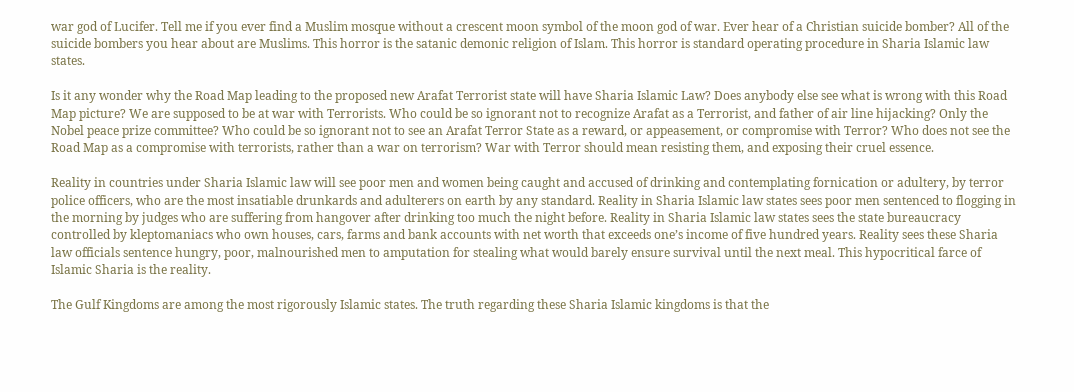war god of Lucifer. Tell me if you ever find a Muslim mosque without a crescent moon symbol of the moon god of war. Ever hear of a Christian suicide bomber? All of the suicide bombers you hear about are Muslims. This horror is the satanic demonic religion of Islam. This horror is standard operating procedure in Sharia Islamic law states.

Is it any wonder why the Road Map leading to the proposed new Arafat Terrorist state will have Sharia Islamic Law? Does anybody else see what is wrong with this Road Map picture? We are supposed to be at war with Terrorists. Who could be so ignorant not to recognize Arafat as a Terrorist, and father of air line hijacking? Only the Nobel peace prize committee? Who could be so ignorant not to see an Arafat Terror State as a reward, or appeasement, or compromise with Terror? Who does not see the Road Map as a compromise with terrorists, rather than a war on terrorism? War with Terror should mean resisting them, and exposing their cruel essence.

Reality in countries under Sharia Islamic law will see poor men and women being caught and accused of drinking and contemplating fornication or adultery, by terror police officers, who are the most insatiable drunkards and adulterers on earth by any standard. Reality in Sharia Islamic law states sees poor men sentenced to flogging in the morning by judges who are suffering from hangover after drinking too much the night before. Reality in Sharia Islamic law states sees the state bureaucracy controlled by kleptomaniacs who own houses, cars, farms and bank accounts with net worth that exceeds one’s income of five hundred years. Reality sees these Sharia law officials sentence hungry, poor, malnourished men to amputation for stealing what would barely ensure survival until the next meal. This hypocritical farce of Islamic Sharia is the reality.

The Gulf Kingdoms are among the most rigorously Islamic states. The truth regarding these Sharia Islamic kingdoms is that the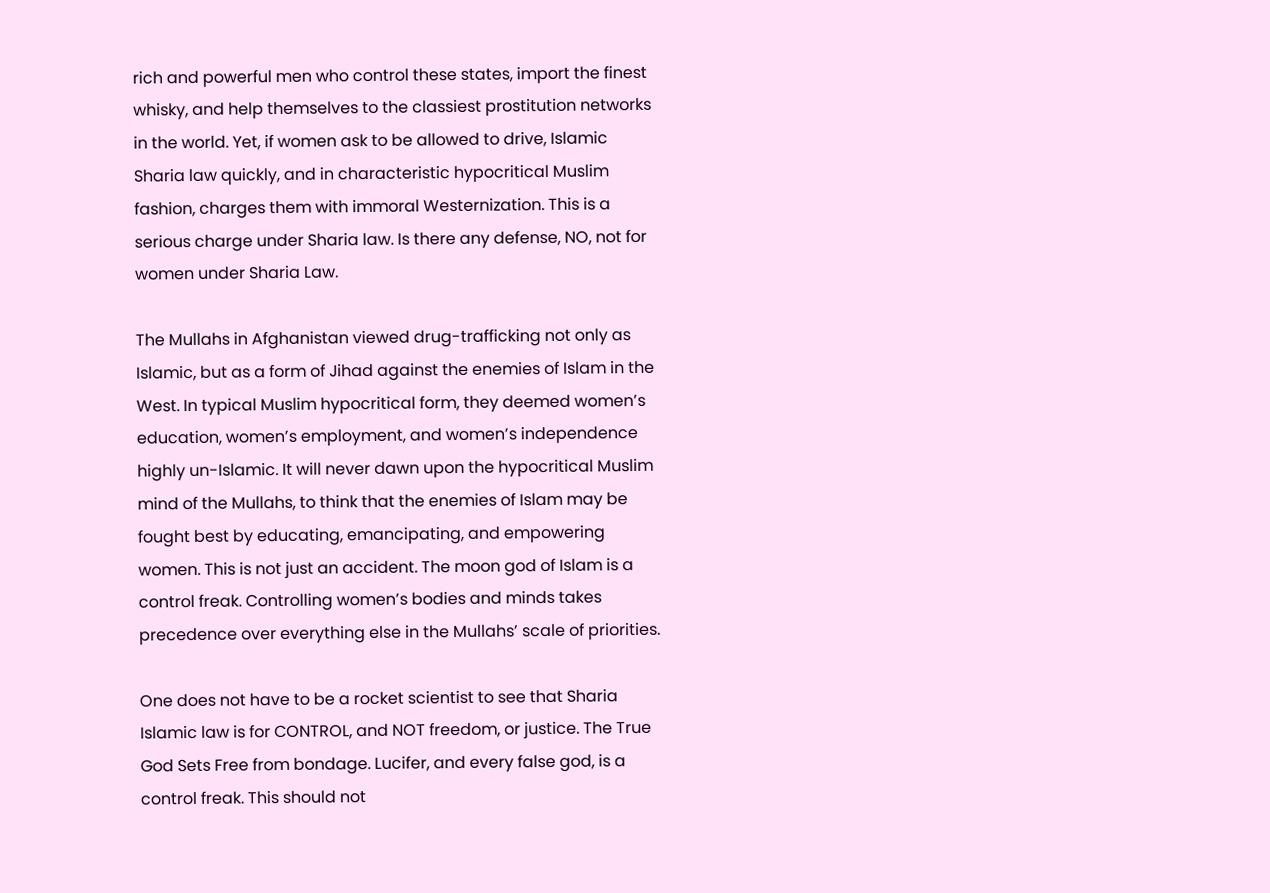rich and powerful men who control these states, import the finest whisky, and help themselves to the classiest prostitution networks in the world. Yet, if women ask to be allowed to drive, Islamic Sharia law quickly, and in characteristic hypocritical Muslim fashion, charges them with immoral Westernization. This is a serious charge under Sharia law. Is there any defense, NO, not for women under Sharia Law.

The Mullahs in Afghanistan viewed drug-trafficking not only as Islamic, but as a form of Jihad against the enemies of Islam in the West. In typical Muslim hypocritical form, they deemed women’s education, women’s employment, and women’s independence highly un-Islamic. It will never dawn upon the hypocritical Muslim mind of the Mullahs, to think that the enemies of Islam may be fought best by educating, emancipating, and empowering women. This is not just an accident. The moon god of Islam is a control freak. Controlling women’s bodies and minds takes precedence over everything else in the Mullahs’ scale of priorities.

One does not have to be a rocket scientist to see that Sharia Islamic law is for CONTROL, and NOT freedom, or justice. The True God Sets Free from bondage. Lucifer, and every false god, is a control freak. This should not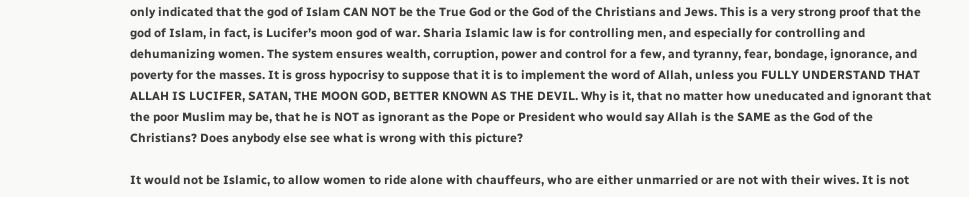only indicated that the god of Islam CAN NOT be the True God or the God of the Christians and Jews. This is a very strong proof that the god of Islam, in fact, is Lucifer’s moon god of war. Sharia Islamic law is for controlling men, and especially for controlling and dehumanizing women. The system ensures wealth, corruption, power and control for a few, and tyranny, fear, bondage, ignorance, and poverty for the masses. It is gross hypocrisy to suppose that it is to implement the word of Allah, unless you FULLY UNDERSTAND THAT ALLAH IS LUCIFER, SATAN, THE MOON GOD, BETTER KNOWN AS THE DEVIL. Why is it, that no matter how uneducated and ignorant that the poor Muslim may be, that he is NOT as ignorant as the Pope or President who would say Allah is the SAME as the God of the Christians? Does anybody else see what is wrong with this picture?

It would not be Islamic, to allow women to ride alone with chauffeurs, who are either unmarried or are not with their wives. It is not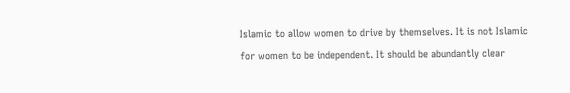Islamic to allow women to drive by themselves. It is not Islamic for women to be independent. It should be abundantly clear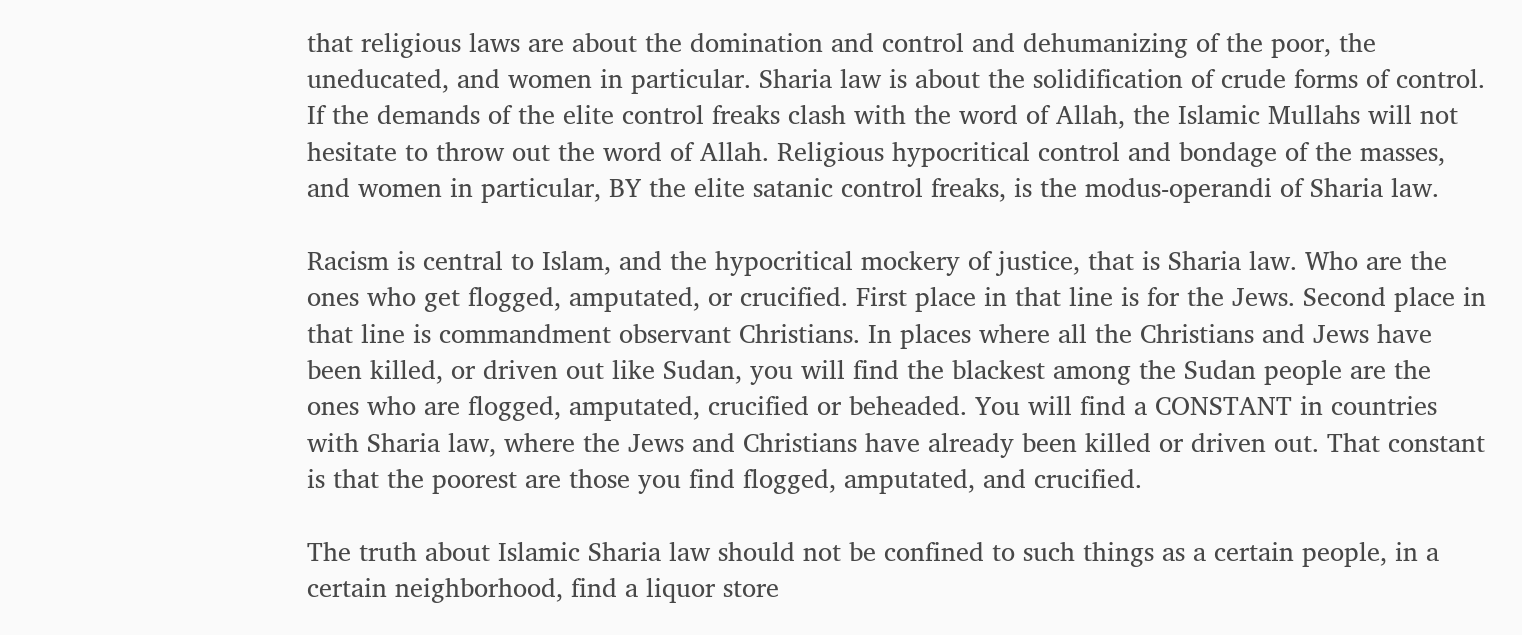that religious laws are about the domination and control and dehumanizing of the poor, the uneducated, and women in particular. Sharia law is about the solidification of crude forms of control. If the demands of the elite control freaks clash with the word of Allah, the Islamic Mullahs will not hesitate to throw out the word of Allah. Religious hypocritical control and bondage of the masses, and women in particular, BY the elite satanic control freaks, is the modus-operandi of Sharia law.

Racism is central to Islam, and the hypocritical mockery of justice, that is Sharia law. Who are the ones who get flogged, amputated, or crucified. First place in that line is for the Jews. Second place in that line is commandment observant Christians. In places where all the Christians and Jews have been killed, or driven out like Sudan, you will find the blackest among the Sudan people are the ones who are flogged, amputated, crucified or beheaded. You will find a CONSTANT in countries with Sharia law, where the Jews and Christians have already been killed or driven out. That constant is that the poorest are those you find flogged, amputated, and crucified.

The truth about Islamic Sharia law should not be confined to such things as a certain people, in a certain neighborhood, find a liquor store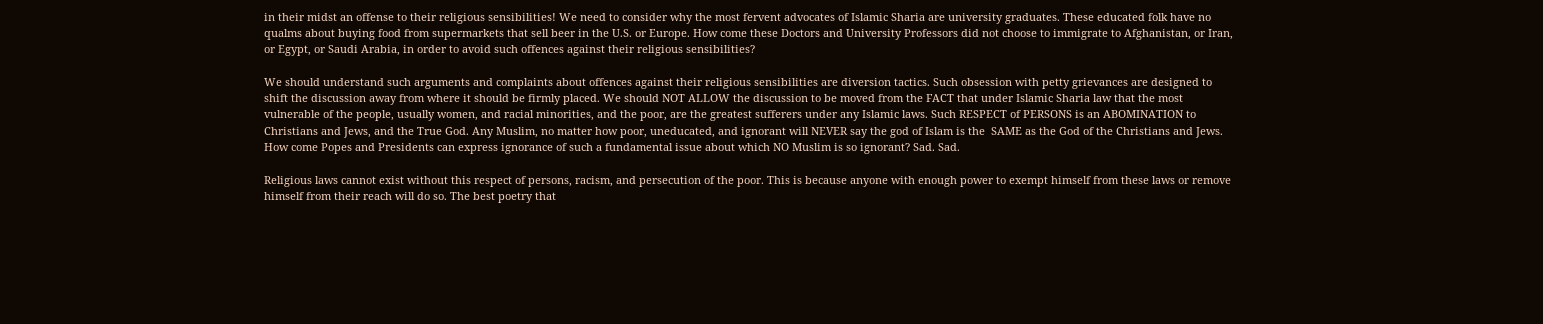in their midst an offense to their religious sensibilities! We need to consider why the most fervent advocates of Islamic Sharia are university graduates. These educated folk have no qualms about buying food from supermarkets that sell beer in the U.S. or Europe. How come these Doctors and University Professors did not choose to immigrate to Afghanistan, or Iran, or Egypt, or Saudi Arabia, in order to avoid such offences against their religious sensibilities?

We should understand such arguments and complaints about offences against their religious sensibilities are diversion tactics. Such obsession with petty grievances are designed to shift the discussion away from where it should be firmly placed. We should NOT ALLOW the discussion to be moved from the FACT that under Islamic Sharia law that the most vulnerable of the people, usually women, and racial minorities, and the poor, are the greatest sufferers under any Islamic laws. Such RESPECT of PERSONS is an ABOMINATION to Christians and Jews, and the True God. Any Muslim, no matter how poor, uneducated, and ignorant will NEVER say the god of Islam is the  SAME as the God of the Christians and Jews. How come Popes and Presidents can express ignorance of such a fundamental issue about which NO Muslim is so ignorant? Sad. Sad.

Religious laws cannot exist without this respect of persons, racism, and persecution of the poor. This is because anyone with enough power to exempt himself from these laws or remove himself from their reach will do so. The best poetry that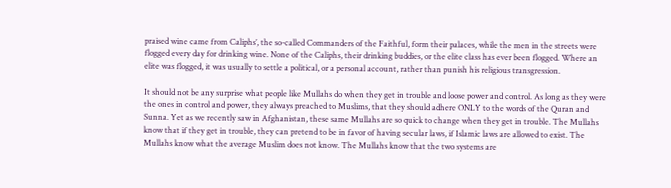praised wine came from Caliphs’, the so-called Commanders of the Faithful, form their palaces, while the men in the streets were flogged every day for drinking wine. None of the Caliphs, their drinking buddies, or the elite class has ever been flogged. Where an elite was flogged, it was usually to settle a political, or a personal account, rather than punish his religious transgression.

It should not be any surprise what people like Mullahs do when they get in trouble and loose power and control. As long as they were the ones in control and power, they always preached to Muslims, that they should adhere ONLY to the words of the Quran and Sunna. Yet as we recently saw in Afghanistan, these same Mullahs are so quick to change when they get in trouble. The Mullahs know that if they get in trouble, they can pretend to be in favor of having secular laws, if Islamic laws are allowed to exist. The Mullahs know what the average Muslim does not know. The Mullahs know that the two systems are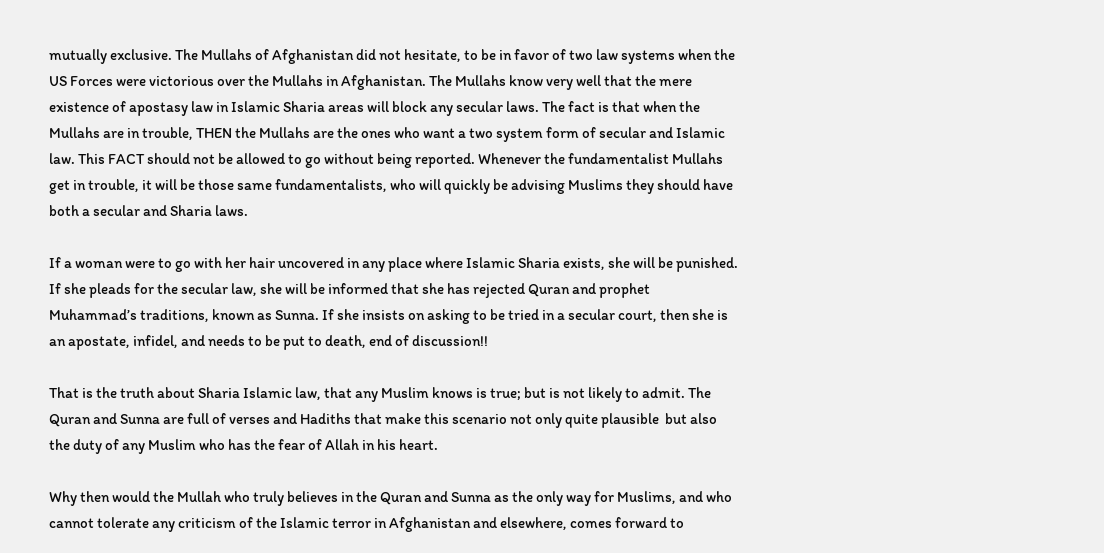mutually exclusive. The Mullahs of Afghanistan did not hesitate, to be in favor of two law systems when the US Forces were victorious over the Mullahs in Afghanistan. The Mullahs know very well that the mere existence of apostasy law in Islamic Sharia areas will block any secular laws. The fact is that when the Mullahs are in trouble, THEN the Mullahs are the ones who want a two system form of secular and Islamic law. This FACT should not be allowed to go without being reported. Whenever the fundamentalist Mullahs get in trouble, it will be those same fundamentalists, who will quickly be advising Muslims they should have both a secular and Sharia laws.

If a woman were to go with her hair uncovered in any place where Islamic Sharia exists, she will be punished. If she pleads for the secular law, she will be informed that she has rejected Quran and prophet Muhammad’s traditions, known as Sunna. If she insists on asking to be tried in a secular court, then she is an apostate, infidel, and needs to be put to death, end of discussion!!

That is the truth about Sharia Islamic law, that any Muslim knows is true; but is not likely to admit. The Quran and Sunna are full of verses and Hadiths that make this scenario not only quite plausible  but also the duty of any Muslim who has the fear of Allah in his heart.

Why then would the Mullah who truly believes in the Quran and Sunna as the only way for Muslims, and who cannot tolerate any criticism of the Islamic terror in Afghanistan and elsewhere, comes forward to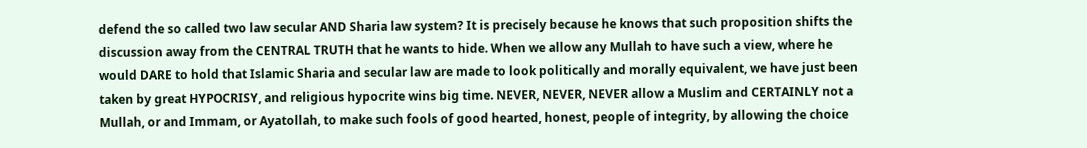defend the so called two law secular AND Sharia law system? It is precisely because he knows that such proposition shifts the discussion away from the CENTRAL TRUTH that he wants to hide. When we allow any Mullah to have such a view, where he would DARE to hold that Islamic Sharia and secular law are made to look politically and morally equivalent, we have just been taken by great HYPOCRISY, and religious hypocrite wins big time. NEVER, NEVER, NEVER allow a Muslim and CERTAINLY not a Mullah, or and Immam, or Ayatollah, to make such fools of good hearted, honest, people of integrity, by allowing the choice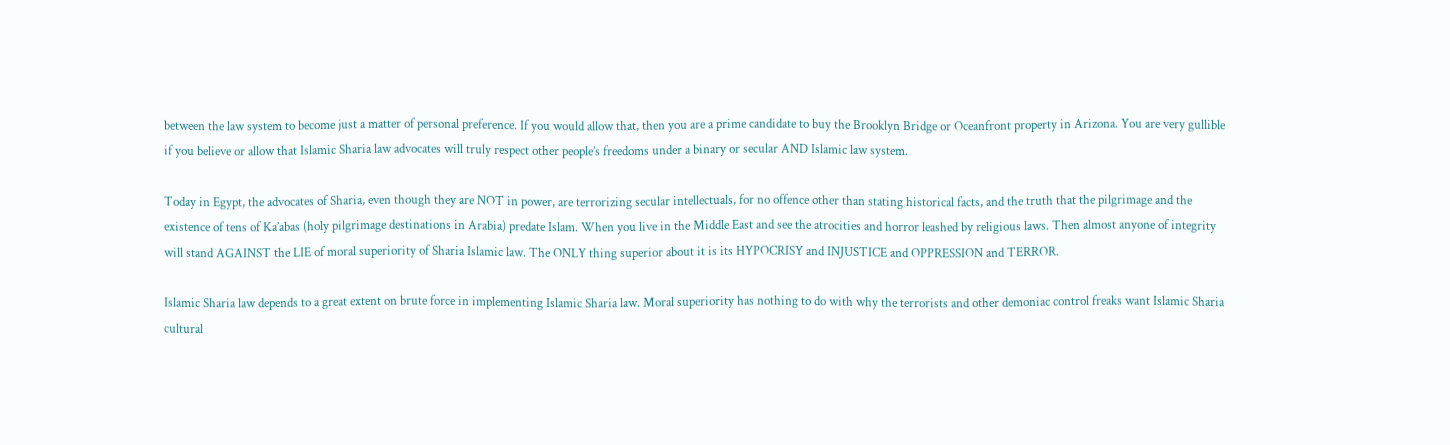between the law system to become just a matter of personal preference. If you would allow that, then you are a prime candidate to buy the Brooklyn Bridge or Oceanfront property in Arizona. You are very gullible if you believe or allow that Islamic Sharia law advocates will truly respect other people’s freedoms under a binary or secular AND Islamic law system.

Today in Egypt, the advocates of Sharia, even though they are NOT in power, are terrorizing secular intellectuals, for no offence other than stating historical facts, and the truth that the pilgrimage and the existence of tens of Ka’abas (holy pilgrimage destinations in Arabia) predate Islam. When you live in the Middle East and see the atrocities and horror leashed by religious laws. Then almost anyone of integrity will stand AGAINST the LIE of moral superiority of Sharia Islamic law. The ONLY thing superior about it is its HYPOCRISY and INJUSTICE and OPPRESSION and TERROR.

Islamic Sharia law depends to a great extent on brute force in implementing Islamic Sharia law. Moral superiority has nothing to do with why the terrorists and other demoniac control freaks want Islamic Sharia cultural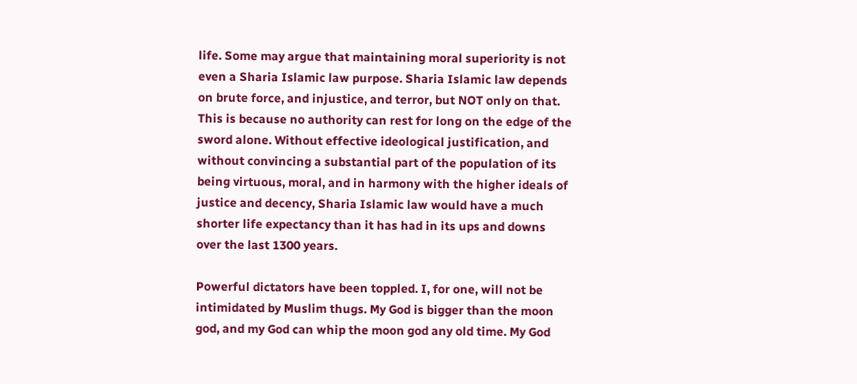life. Some may argue that maintaining moral superiority is not even a Sharia Islamic law purpose. Sharia Islamic law depends on brute force, and injustice, and terror, but NOT only on that. This is because no authority can rest for long on the edge of the sword alone. Without effective ideological justification, and without convincing a substantial part of the population of its being virtuous, moral, and in harmony with the higher ideals of justice and decency, Sharia Islamic law would have a much shorter life expectancy than it has had in its ups and downs over the last 1300 years.

Powerful dictators have been toppled. I, for one, will not be intimidated by Muslim thugs. My God is bigger than the moon god, and my God can whip the moon god any old time. My God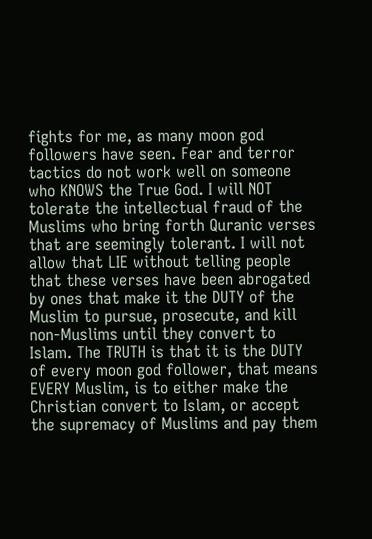fights for me, as many moon god followers have seen. Fear and terror tactics do not work well on someone who KNOWS the True God. I will NOT tolerate the intellectual fraud of the Muslims who bring forth Quranic verses that are seemingly tolerant. I will not allow that LIE without telling people that these verses have been abrogated by ones that make it the DUTY of the Muslim to pursue, prosecute, and kill non-Muslims until they convert to Islam. The TRUTH is that it is the DUTY of every moon god follower, that means EVERY Muslim, is to either make the Christian convert to Islam, or accept the supremacy of Muslims and pay them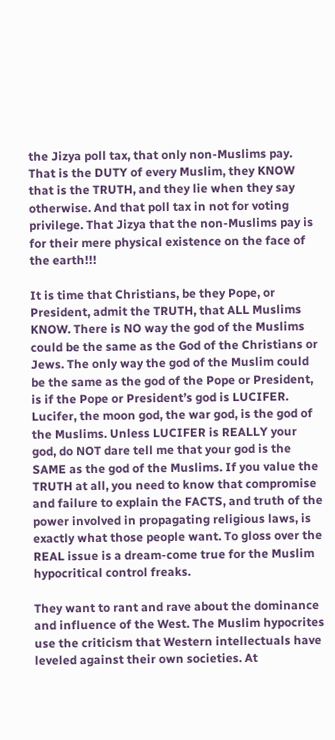the Jizya poll tax, that only non-Muslims pay. That is the DUTY of every Muslim, they KNOW that is the TRUTH, and they lie when they say otherwise. And that poll tax in not for voting privilege. That Jizya that the non-Muslims pay is for their mere physical existence on the face of the earth!!!

It is time that Christians, be they Pope, or President, admit the TRUTH, that ALL Muslims KNOW. There is NO way the god of the Muslims could be the same as the God of the Christians or Jews. The only way the god of the Muslim could be the same as the god of the Pope or President, is if the Pope or President’s god is LUCIFER. Lucifer, the moon god, the war god, is the god of the Muslims. Unless LUCIFER is REALLY your god, do NOT dare tell me that your god is the SAME as the god of the Muslims. If you value the TRUTH at all, you need to know that compromise and failure to explain the FACTS, and truth of the power involved in propagating religious laws, is exactly what those people want. To gloss over the REAL issue is a dream-come true for the Muslim hypocritical control freaks.

They want to rant and rave about the dominance and influence of the West. The Muslim hypocrites use the criticism that Western intellectuals have leveled against their own societies. At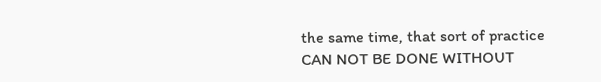the same time, that sort of practice CAN NOT BE DONE WITHOUT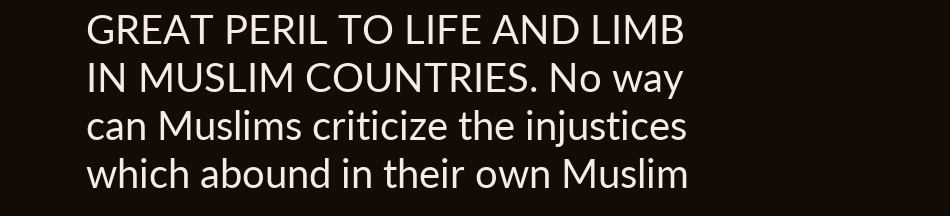GREAT PERIL TO LIFE AND LIMB IN MUSLIM COUNTRIES. No way can Muslims criticize the injustices which abound in their own Muslim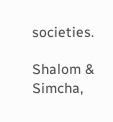societies.

Shalom & Simcha,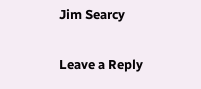Jim Searcy

Leave a Reply